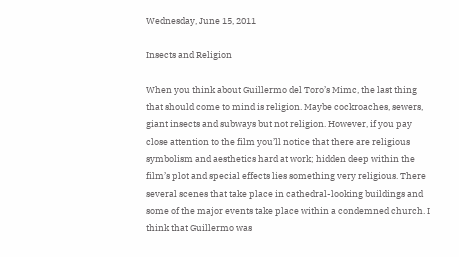Wednesday, June 15, 2011

Insects and Religion

When you think about Guillermo del Toro’s Mimc, the last thing that should come to mind is religion. Maybe cockroaches, sewers, giant insects and subways but not religion. However, if you pay close attention to the film you’ll notice that there are religious symbolism and aesthetics hard at work; hidden deep within the film’s plot and special effects lies something very religious. There several scenes that take place in cathedral-looking buildings and some of the major events take place within a condemned church. I think that Guillermo was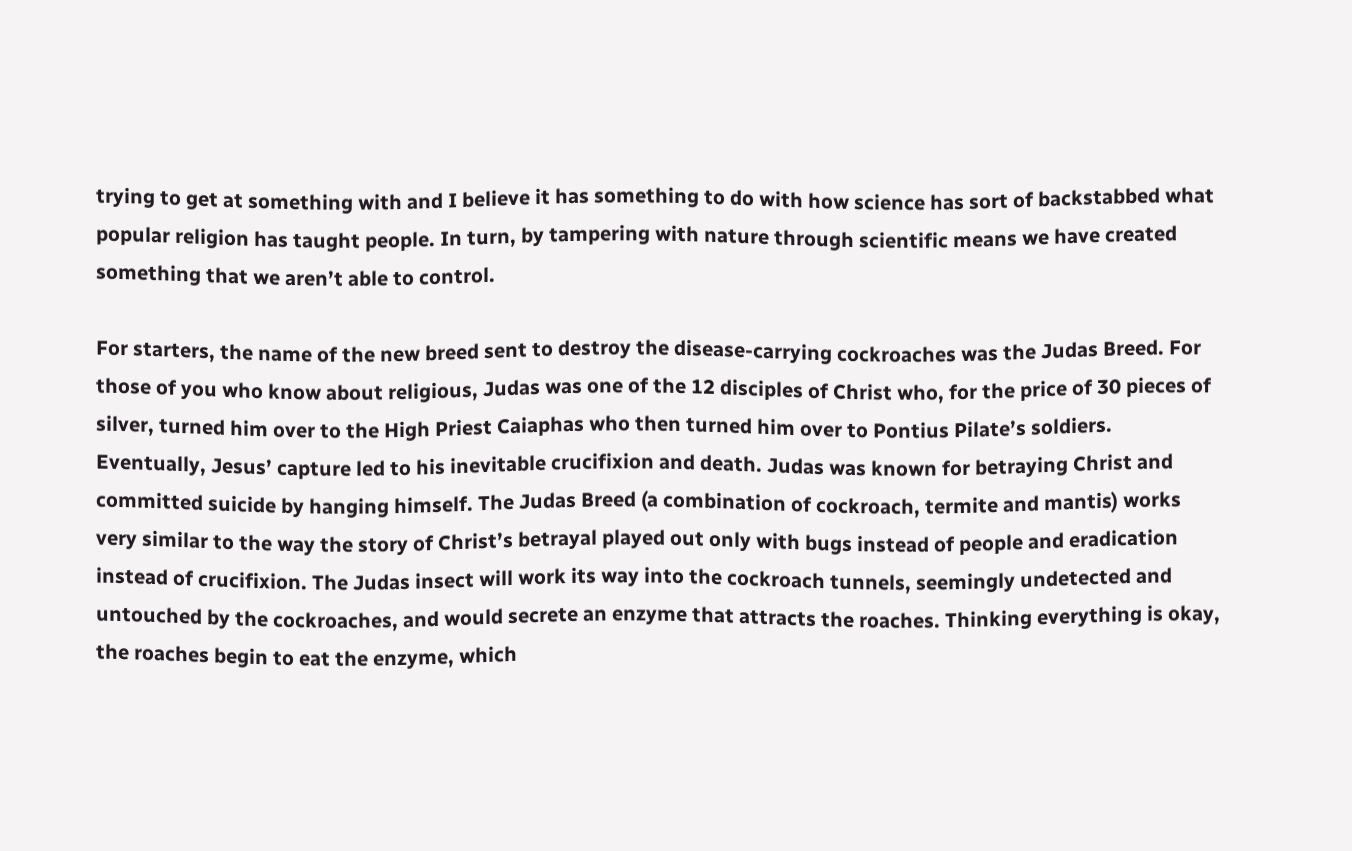trying to get at something with and I believe it has something to do with how science has sort of backstabbed what popular religion has taught people. In turn, by tampering with nature through scientific means we have created something that we aren’t able to control.

For starters, the name of the new breed sent to destroy the disease-carrying cockroaches was the Judas Breed. For those of you who know about religious, Judas was one of the 12 disciples of Christ who, for the price of 30 pieces of silver, turned him over to the High Priest Caiaphas who then turned him over to Pontius Pilate’s soldiers. Eventually, Jesus’ capture led to his inevitable crucifixion and death. Judas was known for betraying Christ and committed suicide by hanging himself. The Judas Breed (a combination of cockroach, termite and mantis) works very similar to the way the story of Christ’s betrayal played out only with bugs instead of people and eradication instead of crucifixion. The Judas insect will work its way into the cockroach tunnels, seemingly undetected and untouched by the cockroaches, and would secrete an enzyme that attracts the roaches. Thinking everything is okay, the roaches begin to eat the enzyme, which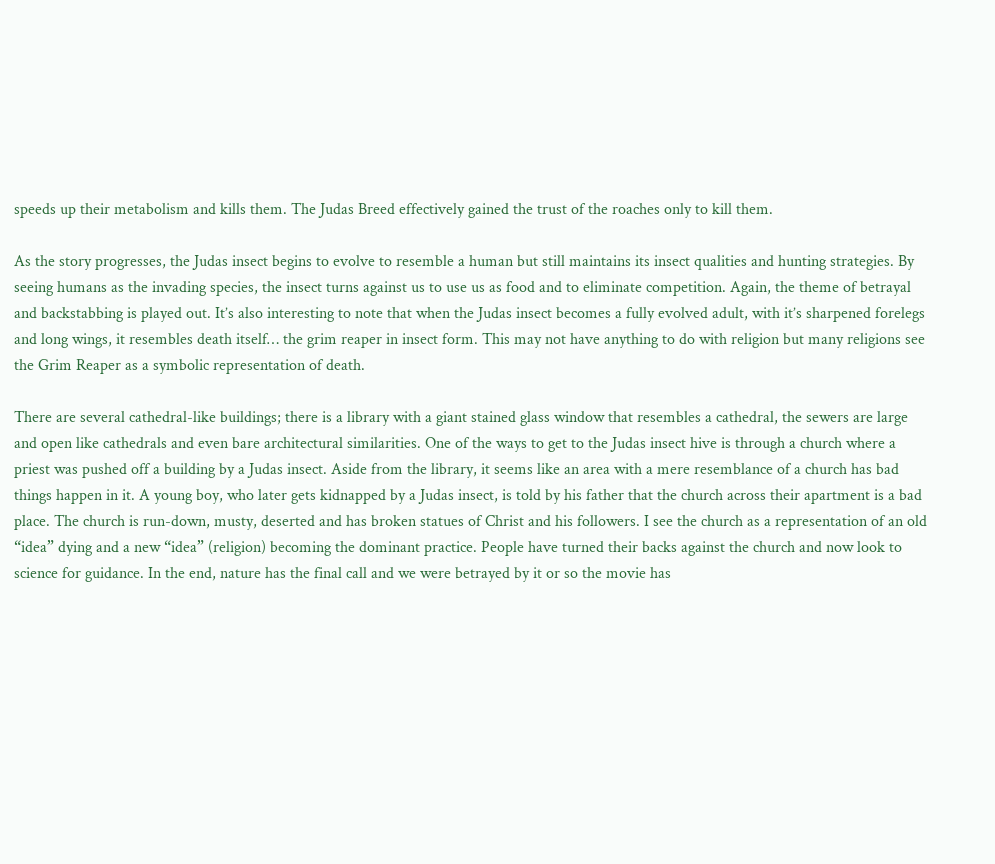speeds up their metabolism and kills them. The Judas Breed effectively gained the trust of the roaches only to kill them.

As the story progresses, the Judas insect begins to evolve to resemble a human but still maintains its insect qualities and hunting strategies. By seeing humans as the invading species, the insect turns against us to use us as food and to eliminate competition. Again, the theme of betrayal and backstabbing is played out. It’s also interesting to note that when the Judas insect becomes a fully evolved adult, with it’s sharpened forelegs and long wings, it resembles death itself… the grim reaper in insect form. This may not have anything to do with religion but many religions see the Grim Reaper as a symbolic representation of death.

There are several cathedral-like buildings; there is a library with a giant stained glass window that resembles a cathedral, the sewers are large and open like cathedrals and even bare architectural similarities. One of the ways to get to the Judas insect hive is through a church where a priest was pushed off a building by a Judas insect. Aside from the library, it seems like an area with a mere resemblance of a church has bad things happen in it. A young boy, who later gets kidnapped by a Judas insect, is told by his father that the church across their apartment is a bad place. The church is run-down, musty, deserted and has broken statues of Christ and his followers. I see the church as a representation of an old “idea” dying and a new “idea” (religion) becoming the dominant practice. People have turned their backs against the church and now look to science for guidance. In the end, nature has the final call and we were betrayed by it or so the movie has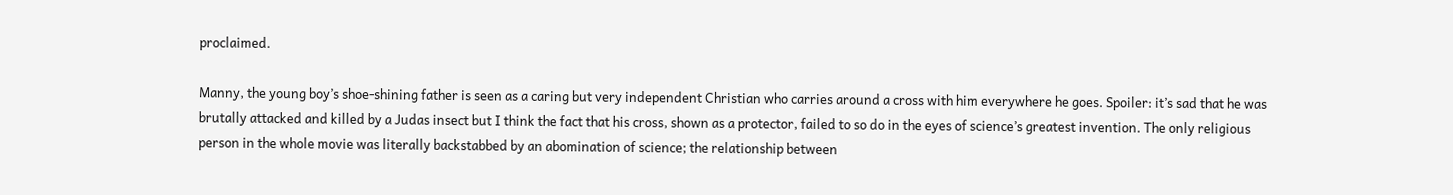proclaimed.

Manny, the young boy’s shoe-shining father is seen as a caring but very independent Christian who carries around a cross with him everywhere he goes. Spoiler: it’s sad that he was brutally attacked and killed by a Judas insect but I think the fact that his cross, shown as a protector, failed to so do in the eyes of science’s greatest invention. The only religious person in the whole movie was literally backstabbed by an abomination of science; the relationship between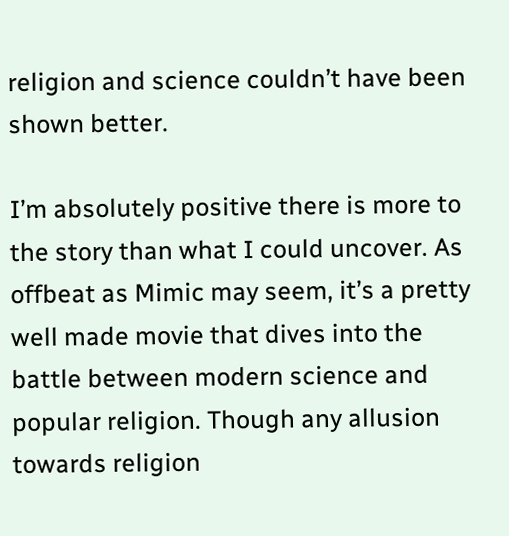religion and science couldn’t have been shown better.

I’m absolutely positive there is more to the story than what I could uncover. As offbeat as Mimic may seem, it’s a pretty well made movie that dives into the battle between modern science and popular religion. Though any allusion towards religion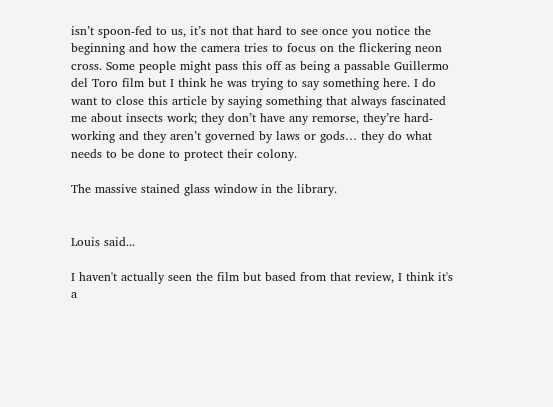isn’t spoon-fed to us, it’s not that hard to see once you notice the beginning and how the camera tries to focus on the flickering neon cross. Some people might pass this off as being a passable Guillermo del Toro film but I think he was trying to say something here. I do want to close this article by saying something that always fascinated me about insects work; they don’t have any remorse, they’re hard-working and they aren’t governed by laws or gods… they do what needs to be done to protect their colony.

The massive stained glass window in the library.


Louis said...

I haven't actually seen the film but based from that review, I think it's a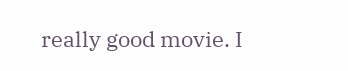really good movie. I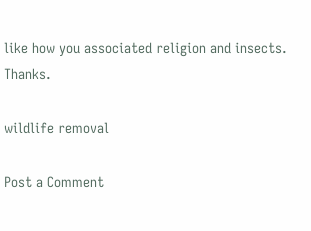like how you associated religion and insects. Thanks.

wildlife removal

Post a Comment